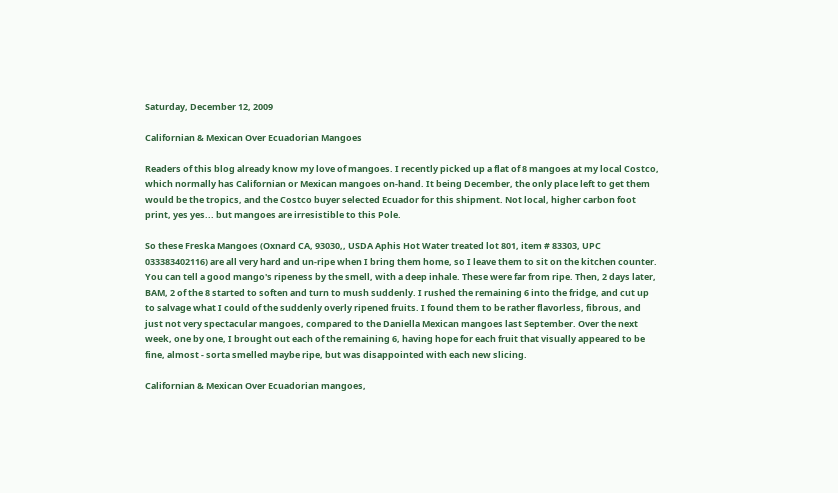Saturday, December 12, 2009

Californian & Mexican Over Ecuadorian Mangoes

Readers of this blog already know my love of mangoes. I recently picked up a flat of 8 mangoes at my local Costco, which normally has Californian or Mexican mangoes on-hand. It being December, the only place left to get them would be the tropics, and the Costco buyer selected Ecuador for this shipment. Not local, higher carbon foot print, yes yes... but mangoes are irresistible to this Pole.

So these Freska Mangoes (Oxnard CA, 93030,, USDA Aphis Hot Water treated lot 801, item # 83303, UPC 033383402116) are all very hard and un-ripe when I bring them home, so I leave them to sit on the kitchen counter. You can tell a good mango's ripeness by the smell, with a deep inhale. These were far from ripe. Then, 2 days later, BAM, 2 of the 8 started to soften and turn to mush suddenly. I rushed the remaining 6 into the fridge, and cut up to salvage what I could of the suddenly overly ripened fruits. I found them to be rather flavorless, fibrous, and just not very spectacular mangoes, compared to the Daniella Mexican mangoes last September. Over the next week, one by one, I brought out each of the remaining 6, having hope for each fruit that visually appeared to be fine, almost - sorta smelled maybe ripe, but was disappointed with each new slicing.

Californian & Mexican Over Ecuadorian mangoes,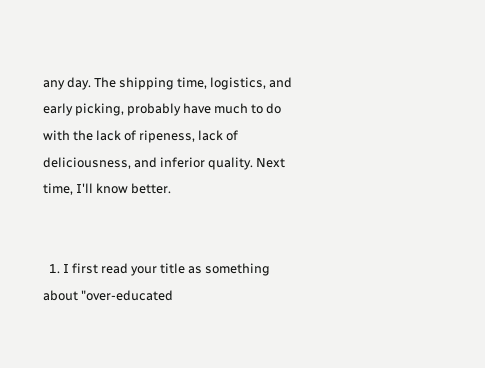any day. The shipping time, logistics, and early picking, probably have much to do with the lack of ripeness, lack of deliciousness, and inferior quality. Next time, I'll know better.


  1. I first read your title as something about "over-educated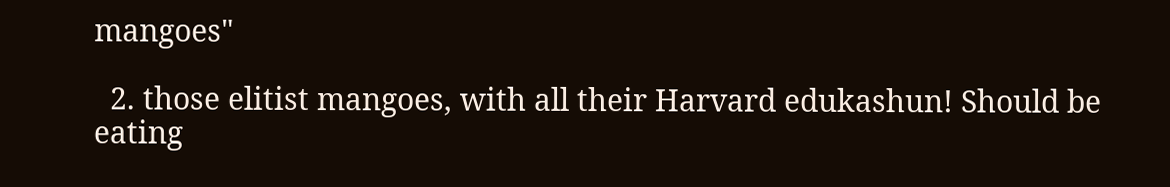mangoes"

  2. those elitist mangoes, with all their Harvard edukashun! Should be eating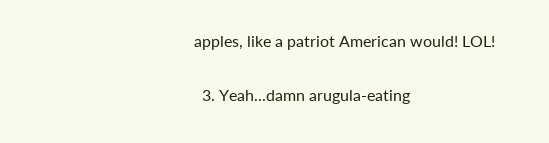apples, like a patriot American would! LOL!

  3. Yeah...damn arugula-eating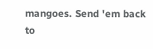mangoes. Send 'em back to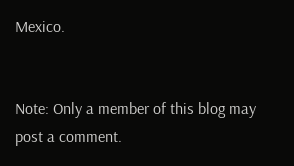Mexico.


Note: Only a member of this blog may post a comment.